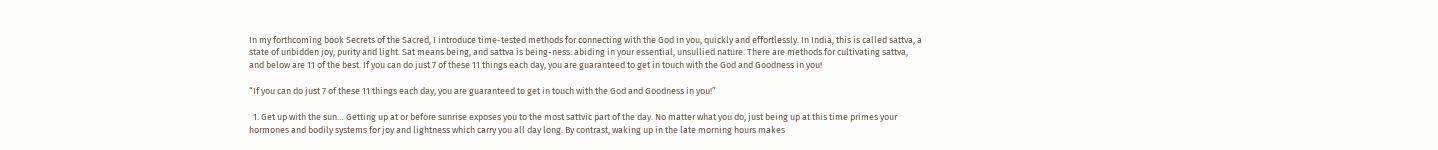In my forthcoming book Secrets of the Sacred, I introduce time-tested methods for connecting with the God in you, quickly and effortlessly. In India, this is called sattva, a state of unbidden joy, purity and light. Sat means being, and sattva is being-ness: abiding in your essential, unsullied nature. There are methods for cultivating sattva, and below are 11 of the best. If you can do just 7 of these 11 things each day, you are guaranteed to get in touch with the God and Goodness in you!

“If you can do just 7 of these 11 things each day, you are guaranteed to get in touch with the God and Goodness in you!”

  1. Get up with the sun… Getting up at or before sunrise exposes you to the most sattvic part of the day. No matter what you do, just being up at this time primes your hormones and bodily systems for joy and lightness which carry you all day long. By contrast, waking up in the late morning hours makes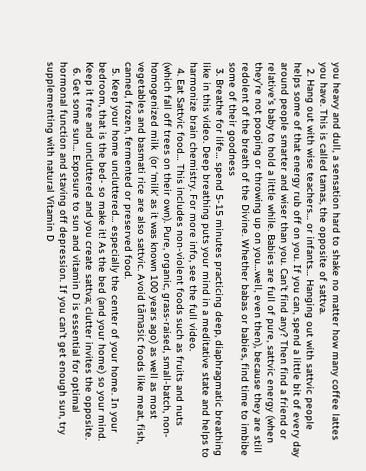you heavy and dull, a sensation hard to shake no matter how many coffee lattes you have. This is called tamas, the opposite of sattva.
  2. Hang out with wise teachers… or infants… Hanging out with sattvic people helps some of that energy rub off on you. If you can, spend a little bit of every day around people smarter and wiser than you. Can’t find any? Then find a friend or relative’s baby to hold a little while. Babies are full of pure, sattvic energy (when they’re not pooping or throwing up on you…well, even then), because they are still redolent of the breath of the Divine. Whether babas or babies, find time to imbibe some of their goodness
  3. Breathe for life… spend 5-15 minutes practicing deep, diaphragmatic breathing like in this video. Deep breathing puts your mind in a meditative state and helps to harmonize brain chemistry. For more info, see the full video.
  4. Eat Sattvic food… This includes non-violent foods such as fruits and nuts (which fall off trees on their own). Pure, organic, grass-raised, small-batch, non-homogenized milk  (or ‘milk’ as it was known 100 years ago) as well as most vegetables and basmati rice are also sattvic. Avoid tāmasic foods like meat, fish, canned, frozen, fermented or preserved food.
  5. Keep your home uncluttered… especially the center of your home. In your bedroom, that is the bed- so make it! As the bed (and your home) so your mind. Keep it free and uncluttered and you create sattva; clutter invites the opposite.
  6. Get some sun… Exposure to sun and vitamin D is essential for optimal hormonal function and staving off depression. If you can’t get enough sun, try supplementing with natural Vitamin D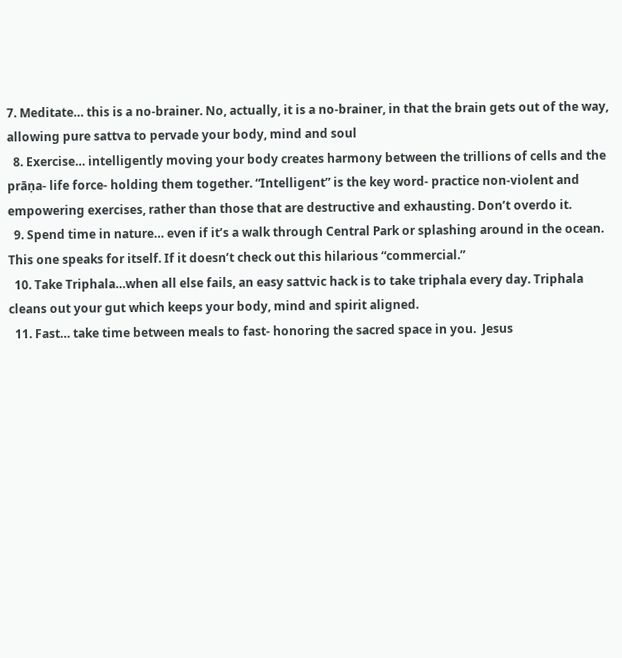7. Meditate… this is a no-brainer. No, actually, it is a no-brainer, in that the brain gets out of the way, allowing pure sattva to pervade your body, mind and soul
  8. Exercise… intelligently moving your body creates harmony between the trillions of cells and the prāṇa- life force- holding them together. “Intelligent” is the key word- practice non-violent and empowering exercises, rather than those that are destructive and exhausting. Don’t overdo it.
  9. Spend time in nature… even if it’s a walk through Central Park or splashing around in the ocean. This one speaks for itself. If it doesn’t check out this hilarious “commercial.”
  10. Take Triphala…when all else fails, an easy sattvic hack is to take triphala every day. Triphala cleans out your gut which keeps your body, mind and spirit aligned.
  11. Fast… take time between meals to fast- honoring the sacred space in you.  Jesus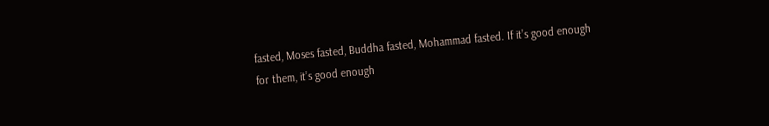fasted, Moses fasted, Buddha fasted, Mohammad fasted. If it’s good enough for them, it’s good enough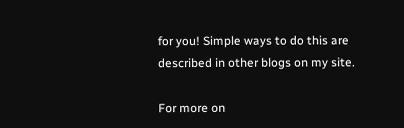for you! Simple ways to do this are described in other blogs on my site.

For more on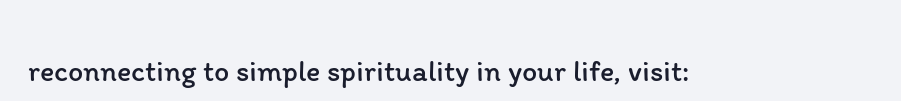reconnecting to simple spirituality in your life, visit: